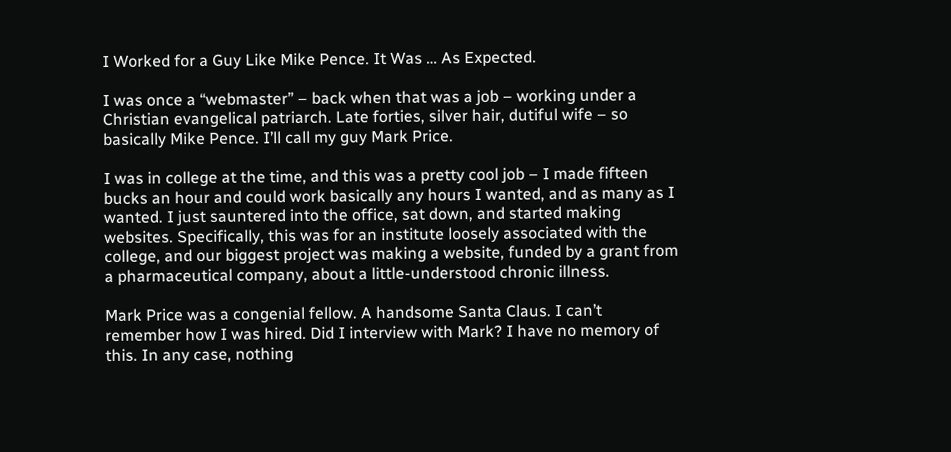I Worked for a Guy Like Mike Pence. It Was … As Expected.

I was once a “webmaster” – back when that was a job – working under a Christian evangelical patriarch. Late forties, silver hair, dutiful wife – so basically Mike Pence. I’ll call my guy Mark Price.

I was in college at the time, and this was a pretty cool job – I made fifteen bucks an hour and could work basically any hours I wanted, and as many as I wanted. I just sauntered into the office, sat down, and started making websites. Specifically, this was for an institute loosely associated with the college, and our biggest project was making a website, funded by a grant from a pharmaceutical company, about a little-understood chronic illness.

Mark Price was a congenial fellow. A handsome Santa Claus. I can’t remember how I was hired. Did I interview with Mark? I have no memory of this. In any case, nothing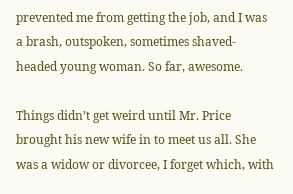prevented me from getting the job, and I was a brash, outspoken, sometimes shaved-headed young woman. So far, awesome.

Things didn’t get weird until Mr. Price brought his new wife in to meet us all. She was a widow or divorcee, I forget which, with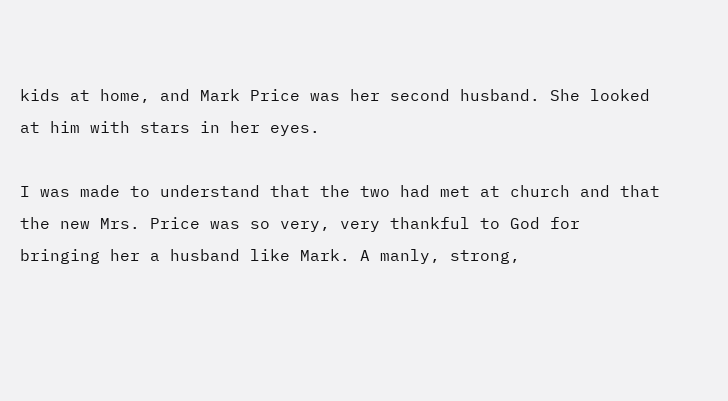kids at home, and Mark Price was her second husband. She looked at him with stars in her eyes.

I was made to understand that the two had met at church and that the new Mrs. Price was so very, very thankful to God for bringing her a husband like Mark. A manly, strong,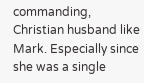commanding, Christian husband like Mark. Especially since she was a single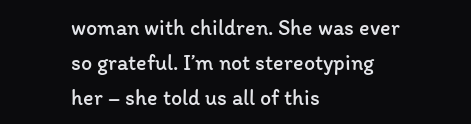woman with children. She was ever so grateful. I’m not stereotyping her – she told us all of this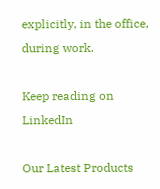explicitly, in the office, during work.

Keep reading on LinkedIn

Our Latest Products